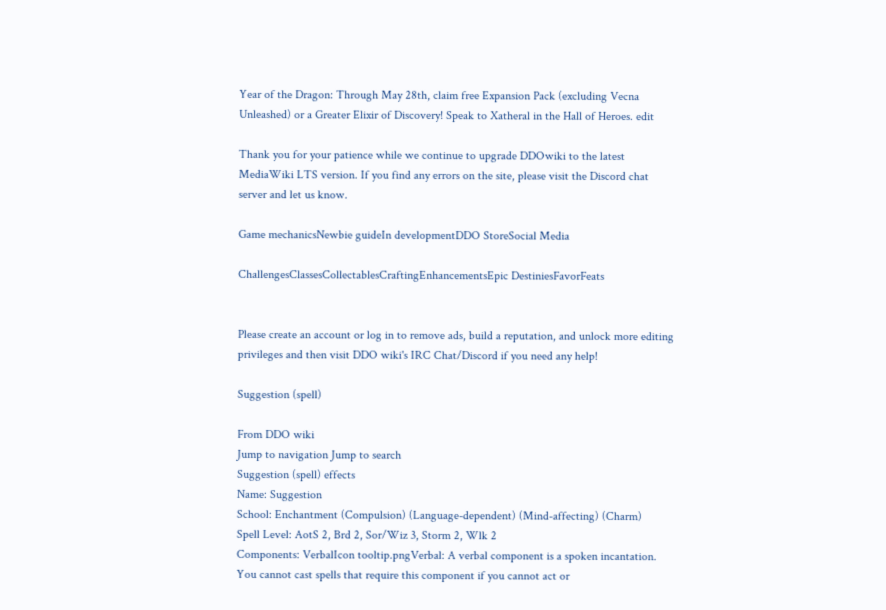Year of the Dragon: Through May 28th, claim free Expansion Pack (excluding Vecna Unleashed) or a Greater Elixir of Discovery! Speak to Xatheral in the Hall of Heroes. edit

Thank you for your patience while we continue to upgrade DDOwiki to the latest MediaWiki LTS version. If you find any errors on the site, please visit the Discord chat server and let us know.

Game mechanicsNewbie guideIn developmentDDO StoreSocial Media

ChallengesClassesCollectablesCraftingEnhancementsEpic DestiniesFavorFeats


Please create an account or log in to remove ads, build a reputation, and unlock more editing privileges and then visit DDO wiki's IRC Chat/Discord if you need any help!

Suggestion (spell)

From DDO wiki
Jump to navigation Jump to search
Suggestion (spell) effects
Name: Suggestion
School: Enchantment (Compulsion) (Language-dependent) (Mind-affecting) (Charm)
Spell Level: AotS 2, Brd 2, Sor/Wiz 3, Storm 2, Wlk 2
Components: VerbalIcon tooltip.pngVerbal: A verbal component is a spoken incantation. You cannot cast spells that require this component if you cannot act or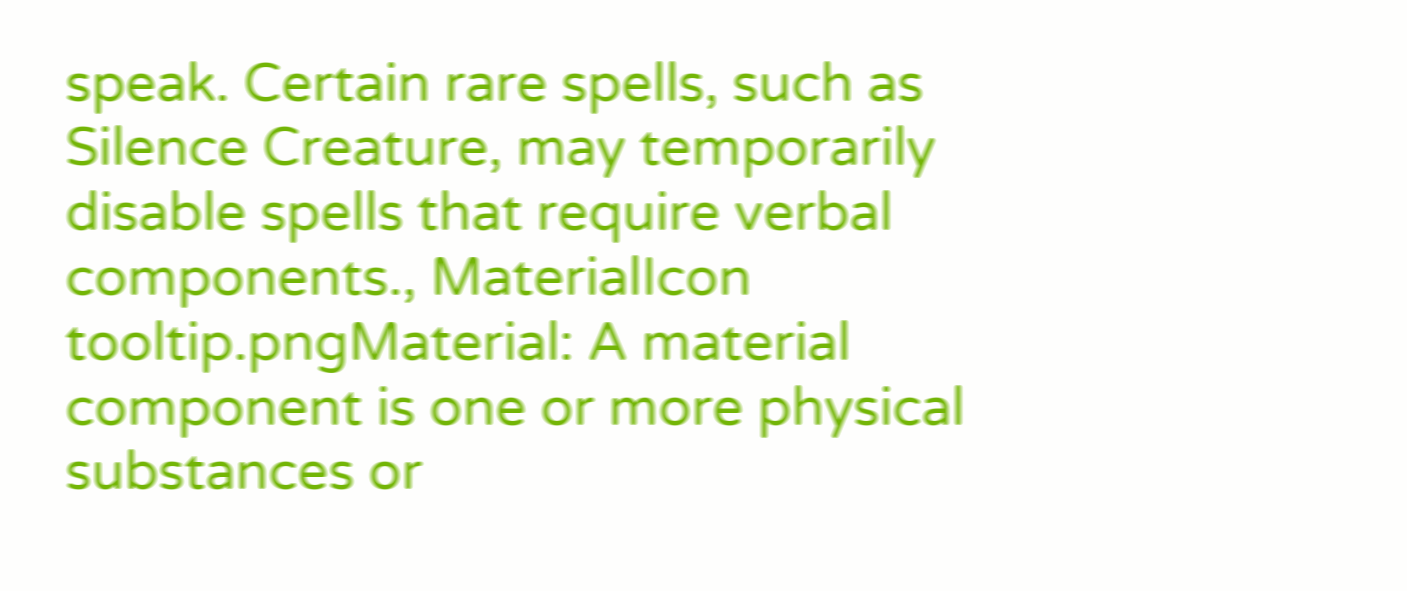speak. Certain rare spells, such as Silence Creature, may temporarily disable spells that require verbal components., MaterialIcon tooltip.pngMaterial: A material component is one or more physical substances or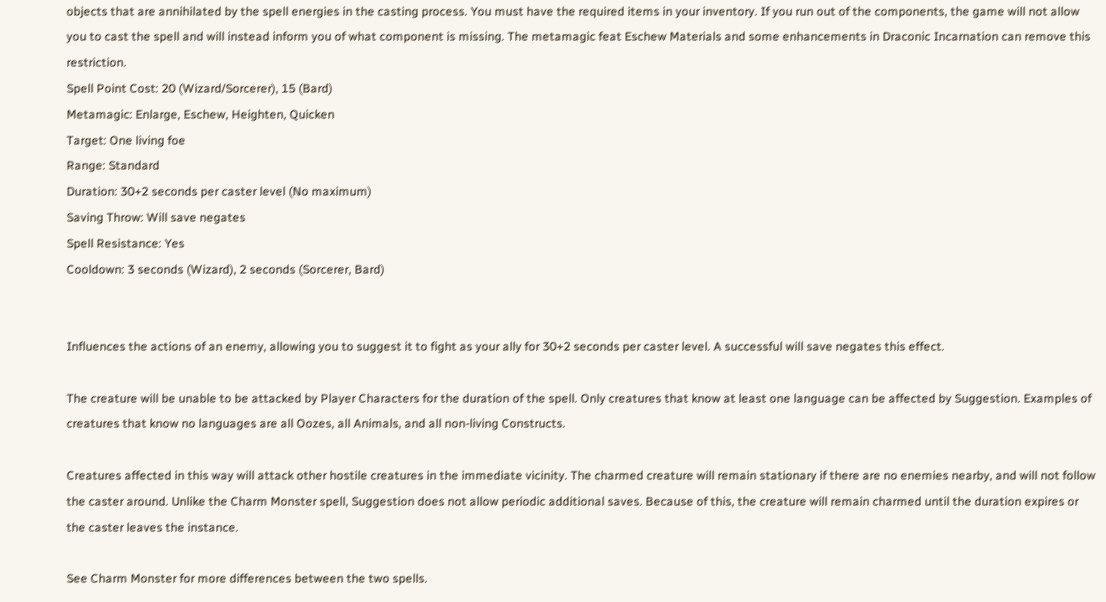objects that are annihilated by the spell energies in the casting process. You must have the required items in your inventory. If you run out of the components, the game will not allow you to cast the spell and will instead inform you of what component is missing. The metamagic feat Eschew Materials and some enhancements in Draconic Incarnation can remove this restriction.
Spell Point Cost: 20 (Wizard/Sorcerer), 15 (Bard)
Metamagic: Enlarge, Eschew, Heighten, Quicken
Target: One living foe
Range: Standard
Duration: 30+2 seconds per caster level (No maximum)
Saving Throw: Will save negates
Spell Resistance: Yes
Cooldown: 3 seconds (Wizard), 2 seconds (Sorcerer, Bard)


Influences the actions of an enemy, allowing you to suggest it to fight as your ally for 30+2 seconds per caster level. A successful will save negates this effect.

The creature will be unable to be attacked by Player Characters for the duration of the spell. Only creatures that know at least one language can be affected by Suggestion. Examples of creatures that know no languages are all Oozes, all Animals, and all non-living Constructs.

Creatures affected in this way will attack other hostile creatures in the immediate vicinity. The charmed creature will remain stationary if there are no enemies nearby, and will not follow the caster around. Unlike the Charm Monster spell, Suggestion does not allow periodic additional saves. Because of this, the creature will remain charmed until the duration expires or the caster leaves the instance.

See Charm Monster for more differences between the two spells.